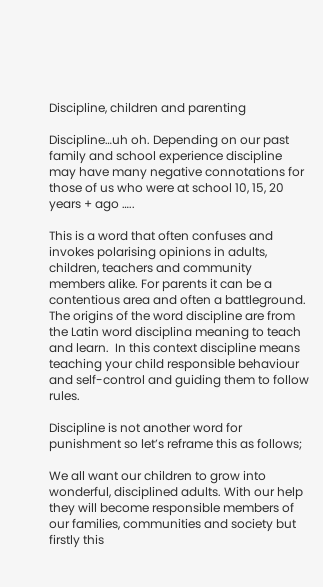Discipline, children and parenting

Discipline…uh oh. Depending on our past family and school experience discipline may have many negative connotations for those of us who were at school 10, 15, 20 years + ago …..

This is a word that often confuses and invokes polarising opinions in adults, children, teachers and community members alike. For parents it can be a contentious area and often a battleground. The origins of the word discipline are from the Latin word disciplina meaning to teach and learn.  In this context discipline means teaching your child responsible behaviour and self-control and guiding them to follow rules.

Discipline is not another word for punishment so let’s reframe this as follows;

We all want our children to grow into wonderful, disciplined adults. With our help they will become responsible members of our families, communities and society but firstly this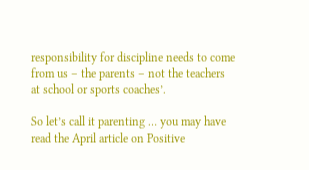responsibility for discipline needs to come from us – the parents – not the teachers at school or sports coaches’.

So let’s call it parenting … you may have read the April article on Positive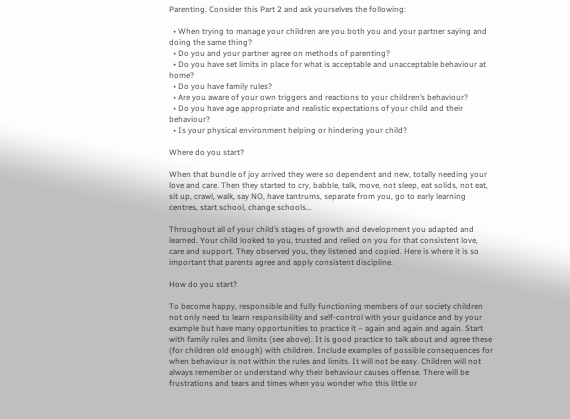Parenting. Consider this Part 2 and ask yourselves the following:

  • When trying to manage your children are you both you and your partner saying and doing the same thing?
  • Do you and your partner agree on methods of parenting?
  • Do you have set limits in place for what is acceptable and unacceptable behaviour at home?
  • Do you have family rules?
  • Are you aware of your own triggers and reactions to your children’s behaviour?
  • Do you have age appropriate and realistic expectations of your child and their behaviour?
  • Is your physical environment helping or hindering your child?

Where do you start?

When that bundle of joy arrived they were so dependent and new, totally needing your love and care. Then they started to cry, babble, talk, move, not sleep, eat solids, not eat, sit up, crawl, walk, say NO, have tantrums, separate from you, go to early learning centres, start school, change schools…

Throughout all of your child’s stages of growth and development you adapted and learned. Your child looked to you, trusted and relied on you for that consistent love, care and support. They observed you, they listened and copied. Here is where it is so important that parents agree and apply consistent discipline.

How do you start?

To become happy, responsible and fully functioning members of our society children not only need to learn responsibility and self-control with your guidance and by your example but have many opportunities to practice it – again and again and again. Start with family rules and limits (see above). It is good practice to talk about and agree these (for children old enough) with children. Include examples of possible consequences for when behaviour is not within the rules and limits. It will not be easy. Children will not always remember or understand why their behaviour causes offense. There will be frustrations and tears and times when you wonder who this little or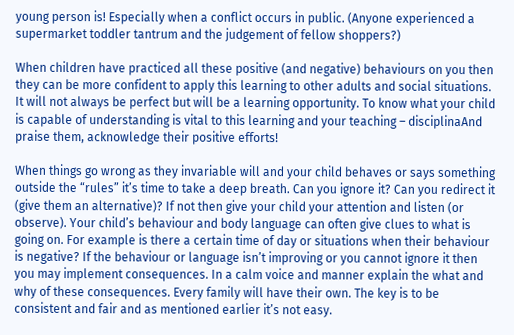young person is! Especially when a conflict occurs in public. (Anyone experienced a supermarket toddler tantrum and the judgement of fellow shoppers?)

When children have practiced all these positive (and negative) behaviours on you then they can be more confident to apply this learning to other adults and social situations. It will not always be perfect but will be a learning opportunity. To know what your child is capable of understanding is vital to this learning and your teaching – disciplinaAnd praise them, acknowledge their positive efforts!

When things go wrong as they invariable will and your child behaves or says something outside the “rules” it’s time to take a deep breath. Can you ignore it? Can you redirect it (give them an alternative)? If not then give your child your attention and listen (or observe). Your child’s behaviour and body language can often give clues to what is going on. For example is there a certain time of day or situations when their behaviour is negative? If the behaviour or language isn’t improving or you cannot ignore it then you may implement consequences. In a calm voice and manner explain the what and why of these consequences. Every family will have their own. The key is to be consistent and fair and as mentioned earlier it’s not easy.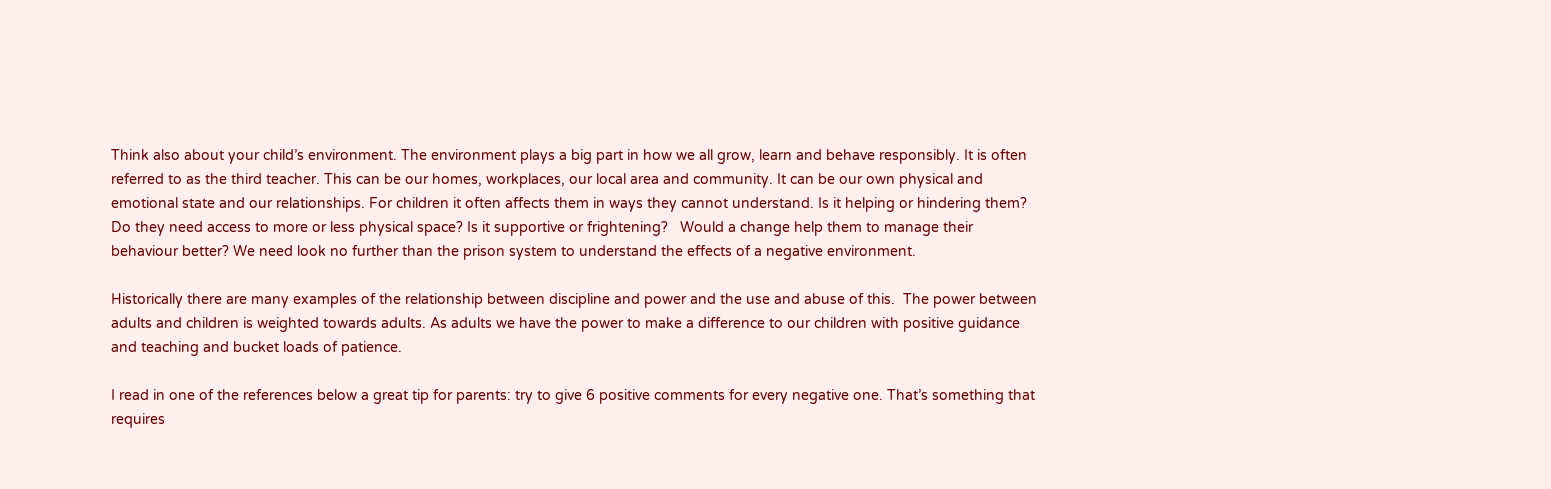Think also about your child’s environment. The environment plays a big part in how we all grow, learn and behave responsibly. It is often referred to as the third teacher. This can be our homes, workplaces, our local area and community. It can be our own physical and emotional state and our relationships. For children it often affects them in ways they cannot understand. Is it helping or hindering them? Do they need access to more or less physical space? Is it supportive or frightening?   Would a change help them to manage their behaviour better? We need look no further than the prison system to understand the effects of a negative environment.

Historically there are many examples of the relationship between discipline and power and the use and abuse of this.  The power between adults and children is weighted towards adults. As adults we have the power to make a difference to our children with positive guidance and teaching and bucket loads of patience.

I read in one of the references below a great tip for parents: try to give 6 positive comments for every negative one. That’s something that requires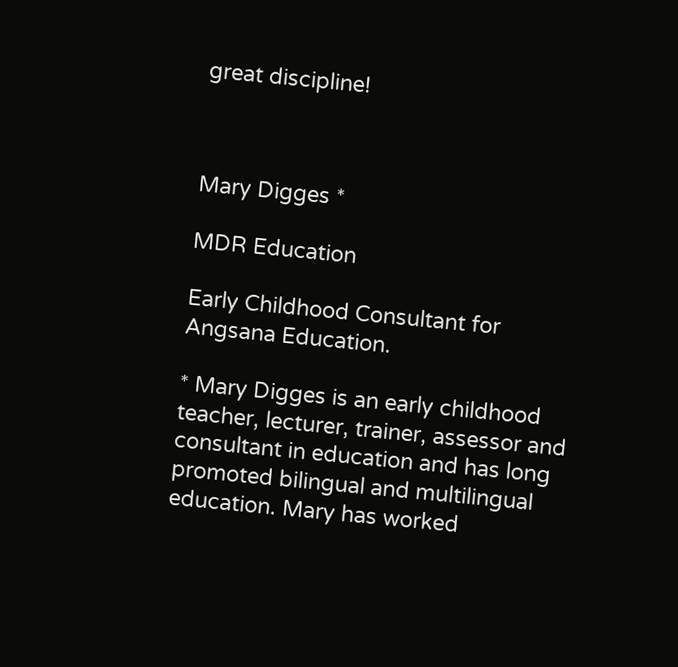great discipline!



Mary Digges *

MDR Education

Early Childhood Consultant for Angsana Education.

* Mary Digges is an early childhood teacher, lecturer, trainer, assessor and consultant in education and has long promoted bilingual and multilingual education. Mary has worked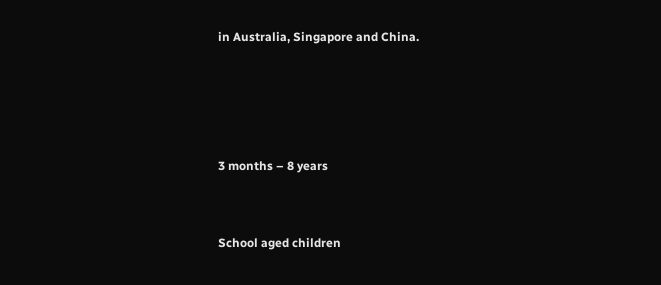in Australia, Singapore and China.




3 months – 8 years


School aged children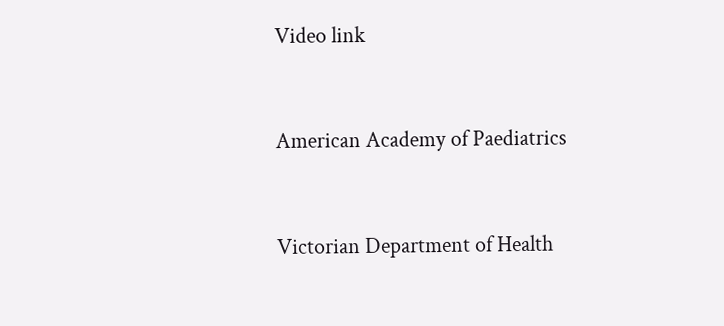Video link


American Academy of Paediatrics


Victorian Department of Health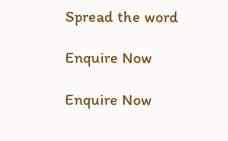Spread the word

Enquire Now

Enquire Now